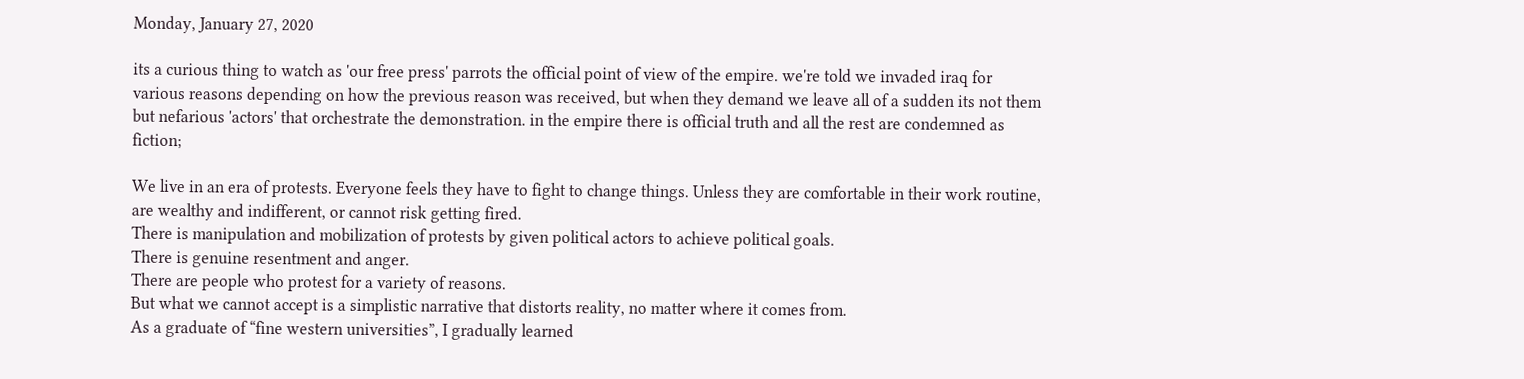Monday, January 27, 2020

its a curious thing to watch as 'our free press' parrots the official point of view of the empire. we're told we invaded iraq for various reasons depending on how the previous reason was received, but when they demand we leave all of a sudden its not them but nefarious 'actors' that orchestrate the demonstration. in the empire there is official truth and all the rest are condemned as fiction;

We live in an era of protests. Everyone feels they have to fight to change things. Unless they are comfortable in their work routine, are wealthy and indifferent, or cannot risk getting fired.
There is manipulation and mobilization of protests by given political actors to achieve political goals.
There is genuine resentment and anger.
There are people who protest for a variety of reasons.
But what we cannot accept is a simplistic narrative that distorts reality, no matter where it comes from.
As a graduate of “fine western universities”, I gradually learned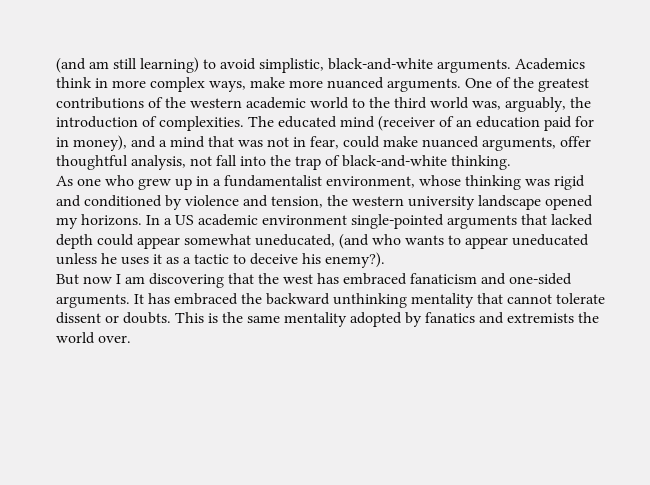(and am still learning) to avoid simplistic, black-and-white arguments. Academics think in more complex ways, make more nuanced arguments. One of the greatest contributions of the western academic world to the third world was, arguably, the introduction of complexities. The educated mind (receiver of an education paid for in money), and a mind that was not in fear, could make nuanced arguments, offer thoughtful analysis, not fall into the trap of black-and-white thinking.
As one who grew up in a fundamentalist environment, whose thinking was rigid and conditioned by violence and tension, the western university landscape opened my horizons. In a US academic environment single-pointed arguments that lacked depth could appear somewhat uneducated, (and who wants to appear uneducated unless he uses it as a tactic to deceive his enemy?).
But now I am discovering that the west has embraced fanaticism and one-sided arguments. It has embraced the backward unthinking mentality that cannot tolerate dissent or doubts. This is the same mentality adopted by fanatics and extremists the world over.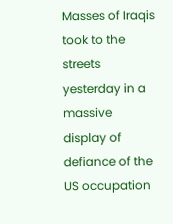Masses of Iraqis took to the streets yesterday in a massive display of defiance of the US occupation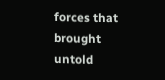forces that brought untold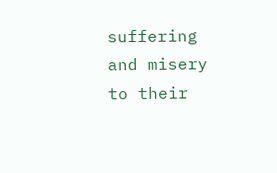suffering and misery to their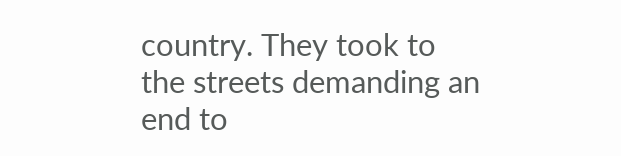country. They took to the streets demanding an end to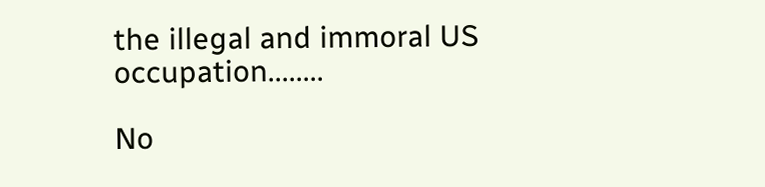the illegal and immoral US occupation........

No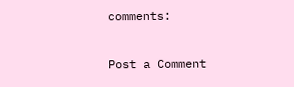comments:

Post a Comment